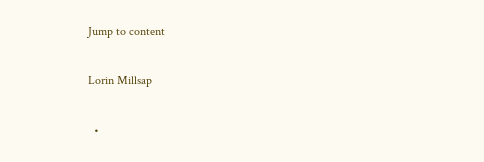Jump to content

Lorin Millsap

  •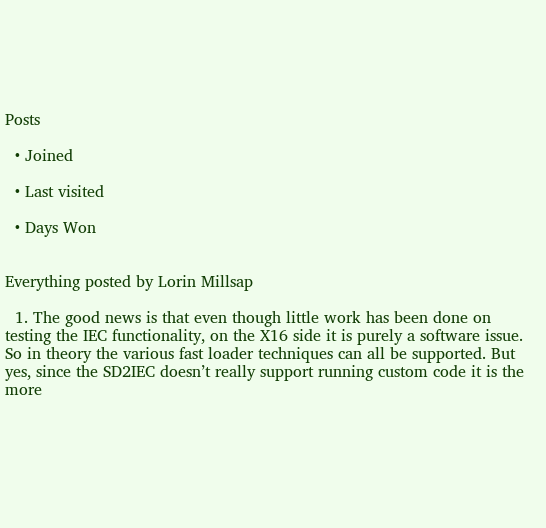Posts

  • Joined

  • Last visited

  • Days Won


Everything posted by Lorin Millsap

  1. The good news is that even though little work has been done on testing the IEC functionality, on the X16 side it is purely a software issue. So in theory the various fast loader techniques can all be supported. But yes, since the SD2IEC doesn’t really support running custom code it is the more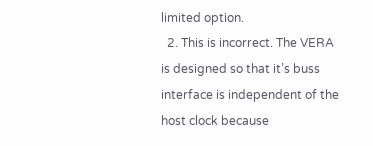limited option.
  2. This is incorrect. The VERA is designed so that it’s buss interface is independent of the host clock because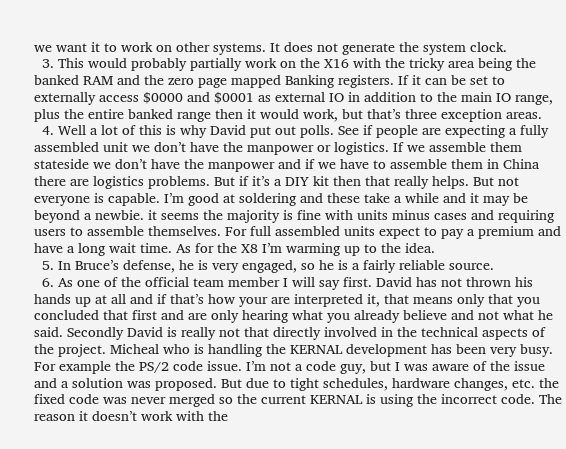we want it to work on other systems. It does not generate the system clock.
  3. This would probably partially work on the X16 with the tricky area being the banked RAM and the zero page mapped Banking registers. If it can be set to externally access $0000 and $0001 as external IO in addition to the main IO range, plus the entire banked range then it would work, but that’s three exception areas.
  4. Well a lot of this is why David put out polls. See if people are expecting a fully assembled unit we don’t have the manpower or logistics. If we assemble them stateside we don’t have the manpower and if we have to assemble them in China there are logistics problems. But if it’s a DIY kit then that really helps. But not everyone is capable. I’m good at soldering and these take a while and it may be beyond a newbie. it seems the majority is fine with units minus cases and requiring users to assemble themselves. For full assembled units expect to pay a premium and have a long wait time. As for the X8 I’m warming up to the idea.
  5. In Bruce’s defense, he is very engaged, so he is a fairly reliable source.
  6. As one of the official team member I will say first. David has not thrown his hands up at all and if that’s how your are interpreted it, that means only that you concluded that first and are only hearing what you already believe and not what he said. Secondly David is really not that directly involved in the technical aspects of the project. Micheal who is handling the KERNAL development has been very busy. For example the PS/2 code issue. I’m not a code guy, but I was aware of the issue and a solution was proposed. But due to tight schedules, hardware changes, etc. the fixed code was never merged so the current KERNAL is using the incorrect code. The reason it doesn’t work with the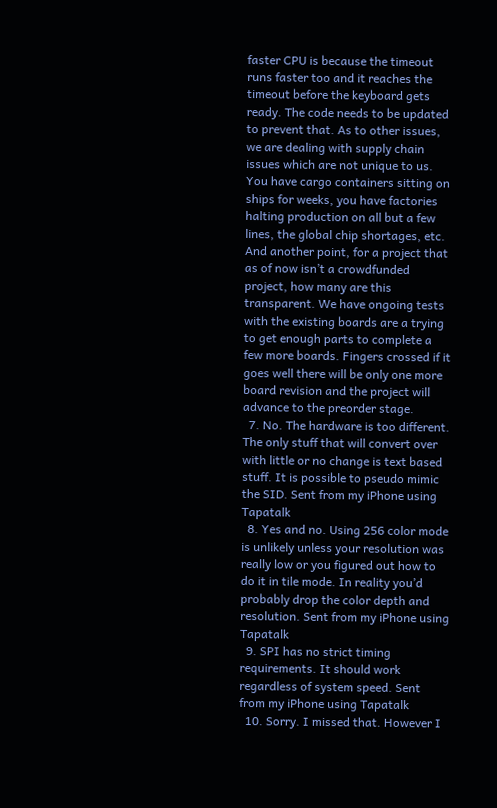faster CPU is because the timeout runs faster too and it reaches the timeout before the keyboard gets ready. The code needs to be updated to prevent that. As to other issues, we are dealing with supply chain issues which are not unique to us. You have cargo containers sitting on ships for weeks, you have factories halting production on all but a few lines, the global chip shortages, etc. And another point, for a project that as of now isn’t a crowdfunded project, how many are this transparent. We have ongoing tests with the existing boards are a trying to get enough parts to complete a few more boards. Fingers crossed if it goes well there will be only one more board revision and the project will advance to the preorder stage.
  7. No. The hardware is too different. The only stuff that will convert over with little or no change is text based stuff. It is possible to pseudo mimic the SID. Sent from my iPhone using Tapatalk
  8. Yes and no. Using 256 color mode is unlikely unless your resolution was really low or you figured out how to do it in tile mode. In reality you’d probably drop the color depth and resolution. Sent from my iPhone using Tapatalk
  9. SPI has no strict timing requirements. It should work regardless of system speed. Sent from my iPhone using Tapatalk
  10. Sorry. I missed that. However I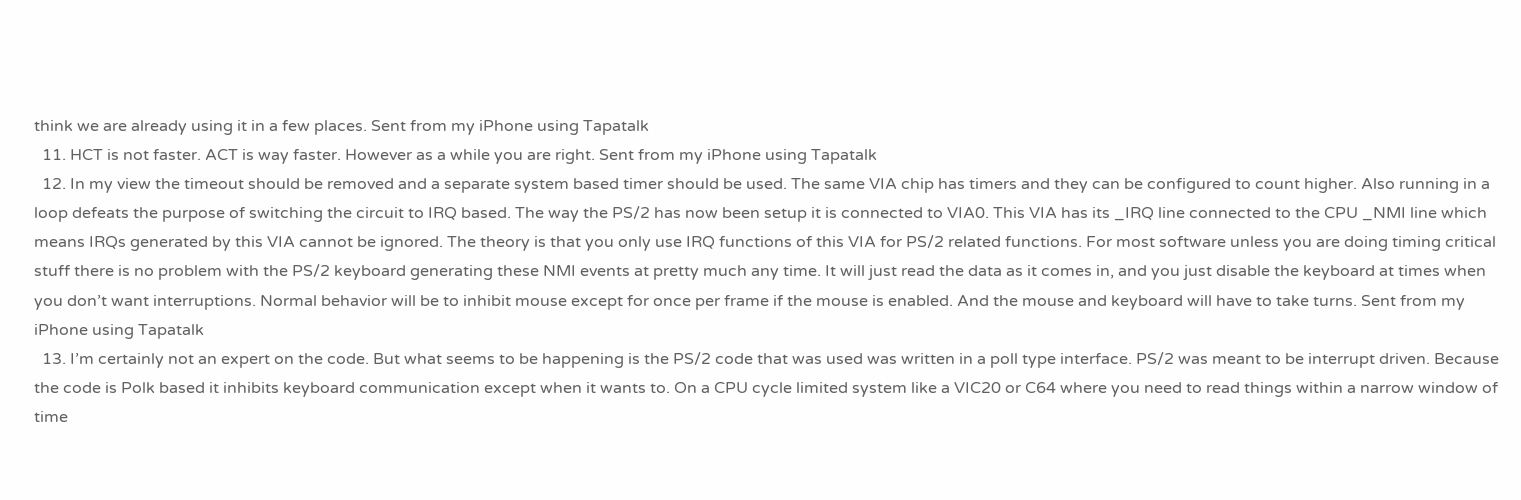think we are already using it in a few places. Sent from my iPhone using Tapatalk
  11. HCT is not faster. ACT is way faster. However as a while you are right. Sent from my iPhone using Tapatalk
  12. In my view the timeout should be removed and a separate system based timer should be used. The same VIA chip has timers and they can be configured to count higher. Also running in a loop defeats the purpose of switching the circuit to IRQ based. The way the PS/2 has now been setup it is connected to VIA0. This VIA has its _IRQ line connected to the CPU _NMI line which means IRQs generated by this VIA cannot be ignored. The theory is that you only use IRQ functions of this VIA for PS/2 related functions. For most software unless you are doing timing critical stuff there is no problem with the PS/2 keyboard generating these NMI events at pretty much any time. It will just read the data as it comes in, and you just disable the keyboard at times when you don’t want interruptions. Normal behavior will be to inhibit mouse except for once per frame if the mouse is enabled. And the mouse and keyboard will have to take turns. Sent from my iPhone using Tapatalk
  13. I’m certainly not an expert on the code. But what seems to be happening is the PS/2 code that was used was written in a poll type interface. PS/2 was meant to be interrupt driven. Because the code is Polk based it inhibits keyboard communication except when it wants to. On a CPU cycle limited system like a VIC20 or C64 where you need to read things within a narrow window of time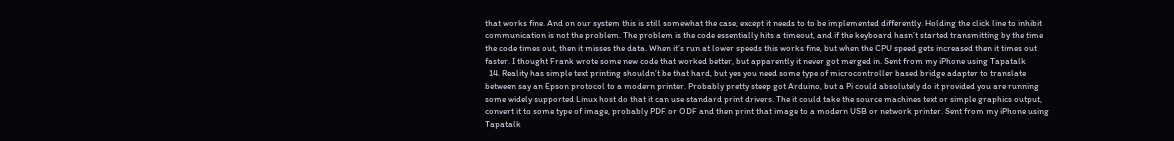that works fine. And on our system this is still somewhat the case, except it needs to to be implemented differently. Holding the click line to inhibit communication is not the problem. The problem is the code essentially hits a timeout, and if the keyboard hasn’t started transmitting by the time the code times out, then it misses the data. When it’s run at lower speeds this works fine, but when the CPU speed gets increased then it times out faster. I thought Frank wrote some new code that worked better, but apparently it never got merged in. Sent from my iPhone using Tapatalk
  14. Reality has simple text printing shouldn’t be that hard, but yes you need some type of microcontroller based bridge adapter to translate between say an Epson protocol to a modern printer. Probably pretty steep got Arduino, but a Pi could absolutely do it provided you are running some widely supported Linux host do that it can use standard print drivers. The it could take the source machines text or simple graphics output, convert it to some type of image, probably PDF or ODF and then print that image to a modern USB or network printer. Sent from my iPhone using Tapatalk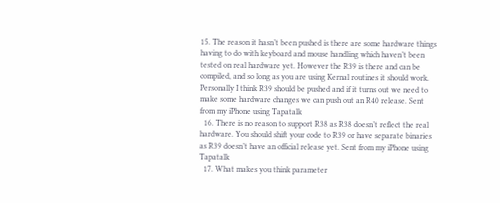15. The reason it hasn’t been pushed is there are some hardware things having to do with keyboard and mouse handling which haven’t been tested on real hardware yet. However the R39 is there and can be compiled, and so long as you are using Kernal routines it should work. Personally I think R39 should be pushed and if it turns out we need to make some hardware changes we can push out an R40 release. Sent from my iPhone using Tapatalk
  16. There is no reason to support R38 as R38 doesn’t reflect the real hardware. You should shift your code to R39 or have separate binaries as R39 doesn’t have an official release yet. Sent from my iPhone using Tapatalk
  17. What makes you think parameter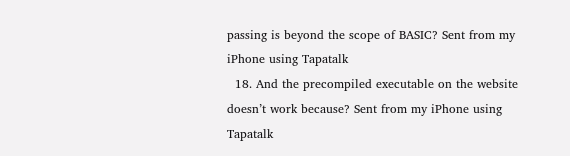passing is beyond the scope of BASIC? Sent from my iPhone using Tapatalk
  18. And the precompiled executable on the website doesn’t work because? Sent from my iPhone using Tapatalk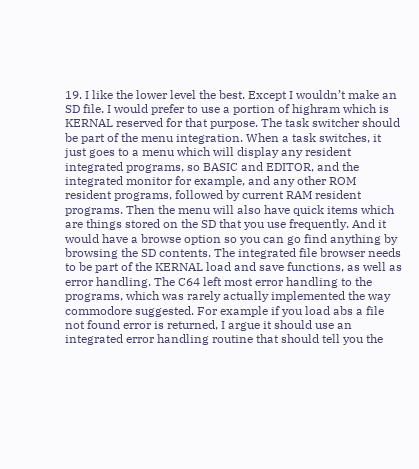19. I like the lower level the best. Except I wouldn’t make an SD file. I would prefer to use a portion of highram which is KERNAL reserved for that purpose. The task switcher should be part of the menu integration. When a task switches, it just goes to a menu which will display any resident integrated programs, so BASIC and EDITOR, and the integrated monitor for example, and any other ROM resident programs, followed by current RAM resident programs. Then the menu will also have quick items which are things stored on the SD that you use frequently. And it would have a browse option so you can go find anything by browsing the SD contents. The integrated file browser needs to be part of the KERNAL load and save functions, as well as error handling. The C64 left most error handling to the programs, which was rarely actually implemented the way commodore suggested. For example if you load abs a file not found error is returned, I argue it should use an integrated error handling routine that should tell you the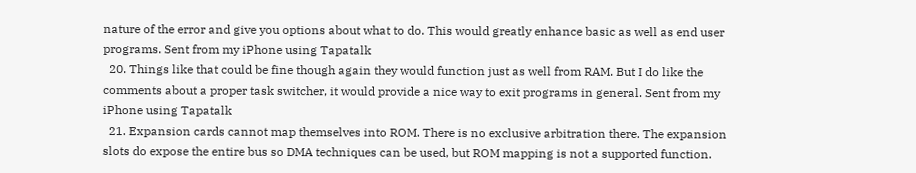nature of the error and give you options about what to do. This would greatly enhance basic as well as end user programs. Sent from my iPhone using Tapatalk
  20. Things like that could be fine though again they would function just as well from RAM. But I do like the comments about a proper task switcher, it would provide a nice way to exit programs in general. Sent from my iPhone using Tapatalk
  21. Expansion cards cannot map themselves into ROM. There is no exclusive arbitration there. The expansion slots do expose the entire bus so DMA techniques can be used, but ROM mapping is not a supported function.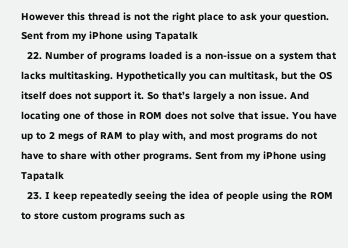However this thread is not the right place to ask your question. Sent from my iPhone using Tapatalk
  22. Number of programs loaded is a non-issue on a system that lacks multitasking. Hypothetically you can multitask, but the OS itself does not support it. So that’s largely a non issue. And locating one of those in ROM does not solve that issue. You have up to 2 megs of RAM to play with, and most programs do not have to share with other programs. Sent from my iPhone using Tapatalk
  23. I keep repeatedly seeing the idea of people using the ROM to store custom programs such as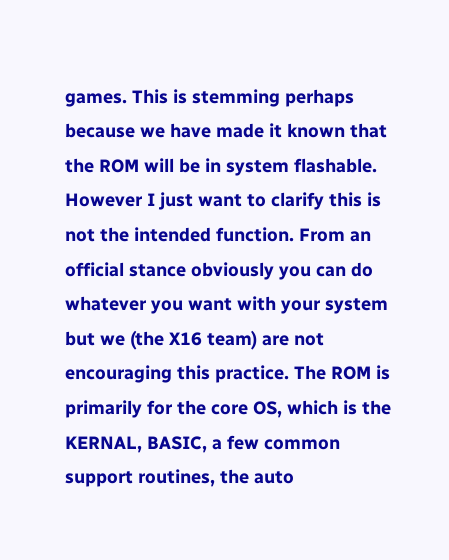games. This is stemming perhaps because we have made it known that the ROM will be in system flashable. However I just want to clarify this is not the intended function. From an official stance obviously you can do whatever you want with your system but we (the X16 team) are not encouraging this practice. The ROM is primarily for the core OS, which is the KERNAL, BASIC, a few common support routines, the auto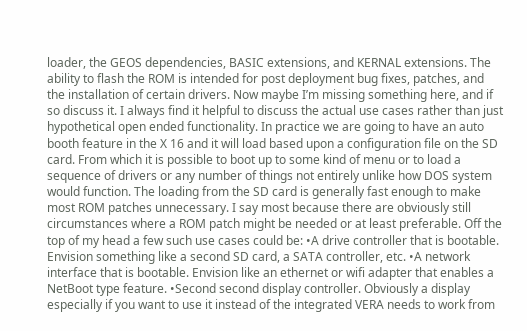loader, the GEOS dependencies, BASIC extensions, and KERNAL extensions. The ability to flash the ROM is intended for post deployment bug fixes, patches, and the installation of certain drivers. Now maybe I’m missing something here, and if so discuss it. I always find it helpful to discuss the actual use cases rather than just hypothetical open ended functionality. In practice we are going to have an auto booth feature in the X 16 and it will load based upon a configuration file on the SD card. From which it is possible to boot up to some kind of menu or to load a sequence of drivers or any number of things not entirely unlike how DOS system would function. The loading from the SD card is generally fast enough to make most ROM patches unnecessary. I say most because there are obviously still circumstances where a ROM patch might be needed or at least preferable. Off the top of my head a few such use cases could be: •A drive controller that is bootable. Envision something like a second SD card, a SATA controller, etc. •A network interface that is bootable. Envision like an ethernet or wifi adapter that enables a NetBoot type feature. •Second second display controller. Obviously a display especially if you want to use it instead of the integrated VERA needs to work from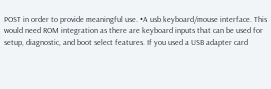POST in order to provide meaningful use. •A usb keyboard/mouse interface. This would need ROM integration as there are keyboard inputs that can be used for setup, diagnostic, and boot select features. If you used a USB adapter card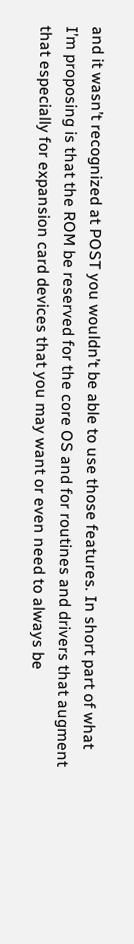and it wasn’t recognized at POST you wouldn’t be able to use those features. In short part of what I’m proposing is that the ROM be reserved for the core OS and for routines and drivers that augment that especially for expansion card devices that you may want or even need to always be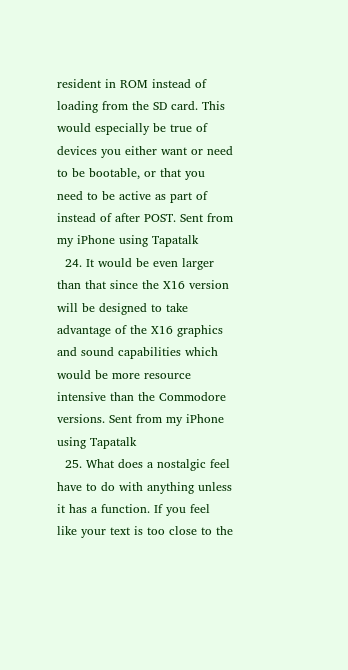resident in ROM instead of loading from the SD card. This would especially be true of devices you either want or need to be bootable, or that you need to be active as part of instead of after POST. Sent from my iPhone using Tapatalk
  24. It would be even larger than that since the X16 version will be designed to take advantage of the X16 graphics and sound capabilities which would be more resource intensive than the Commodore versions. Sent from my iPhone using Tapatalk
  25. What does a nostalgic feel have to do with anything unless it has a function. If you feel like your text is too close to the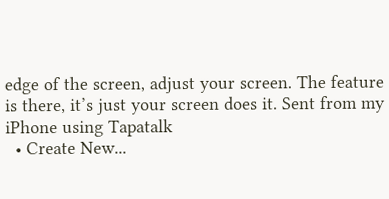edge of the screen, adjust your screen. The feature is there, it’s just your screen does it. Sent from my iPhone using Tapatalk
  • Create New...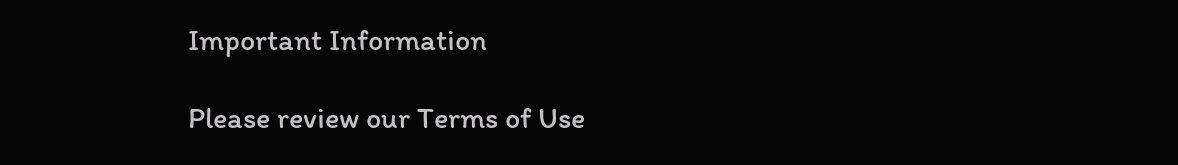Important Information

Please review our Terms of Use